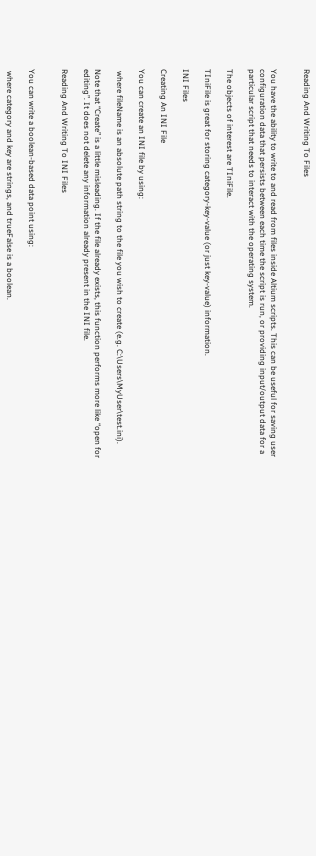Reading And Writing To Files


You have the ability to write to and read from files inside Altium scripts. This can be useful for saving user configuration data that persists between each time the script is run, or providing input/output data for a particular script that needs to interact with the operating system.

The objects of interest are TIniFile.

TIniFile is great for storing category-key-value (or just key-value) information.

INI Files

Creating An INI File

You can create an INI file by using:

 where fileName is an absolute path string to the file you wish to create (e.g. C:\Users\MyUser\test.ini).

Note that “Create” is a little misleading. If the file already exists, this function performs more like “open for editing”. It does not delete any information already present in the INI file.

Reading And Writing To INI Files


You can write a boolean-based data point using:

 where category and key are strings, and trueFalse is a boolean.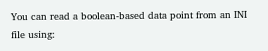You can read a boolean-based data point from an INI file using: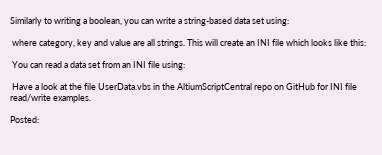Similarly to writing a boolean, you can write a string-based data set using:

 where category, key and value are all strings. This will create an INI file which looks like this:

 You can read a data set from an INI file using:

 Have a look at the file UserData.vbs in the AltiumScriptCentral repo on GitHub for INI file read/write examples.

Posted: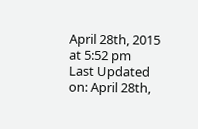April 28th, 2015 at 5:52 pm
Last Updated on: April 28th,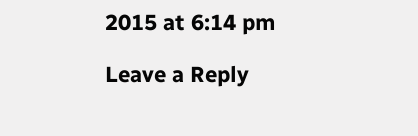2015 at 6:14 pm

Leave a Reply